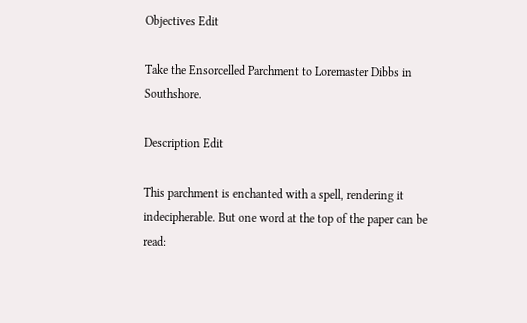Objectives Edit

Take the Ensorcelled Parchment to Loremaster Dibbs in Southshore.

Description Edit

This parchment is enchanted with a spell, rendering it indecipherable. But one word at the top of the paper can be read: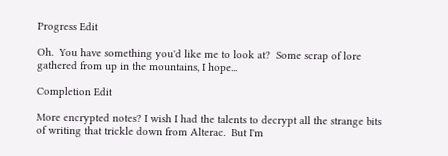Progress Edit

Oh.  You have something you'd like me to look at?  Some scrap of lore gathered from up in the mountains, I hope...

Completion Edit

More encrypted notes? I wish I had the talents to decrypt all the strange bits of writing that trickle down from Alterac.  But I'm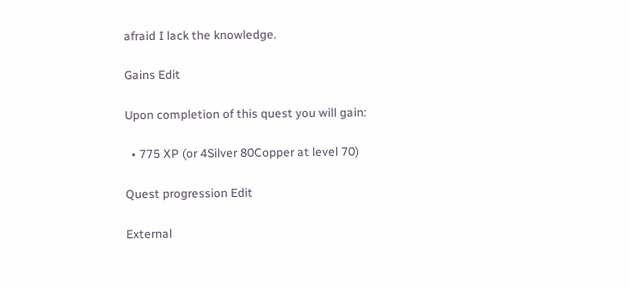afraid I lack the knowledge.

Gains Edit

Upon completion of this quest you will gain:

  • 775 XP (or 4Silver 80Copper at level 70)

Quest progression Edit

External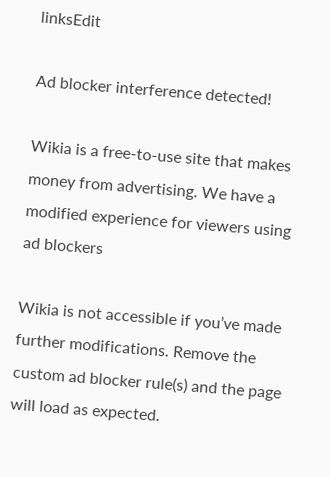linksEdit

Ad blocker interference detected!

Wikia is a free-to-use site that makes money from advertising. We have a modified experience for viewers using ad blockers

Wikia is not accessible if you’ve made further modifications. Remove the custom ad blocker rule(s) and the page will load as expected.